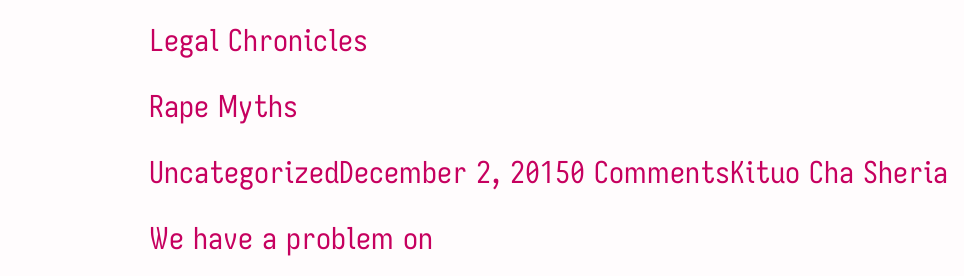Legal Chronicles

Rape Myths

UncategorizedDecember 2, 20150 CommentsKituo Cha Sheria

We have a problem on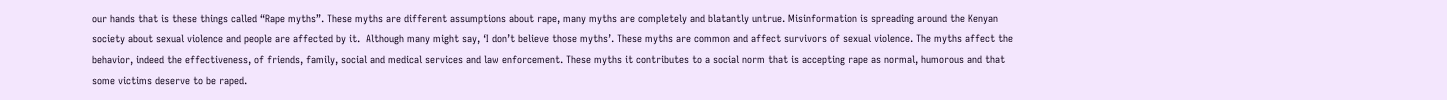our hands that is these things called “Rape myths”. These myths are different assumptions about rape, many myths are completely and blatantly untrue. Misinformation is spreading around the Kenyan society about sexual violence and people are affected by it.  Although many might say, ‘I don’t believe those myths’. These myths are common and affect survivors of sexual violence. The myths affect the behavior, indeed the effectiveness, of friends, family, social and medical services and law enforcement. These myths it contributes to a social norm that is accepting rape as normal, humorous and that some victims deserve to be raped.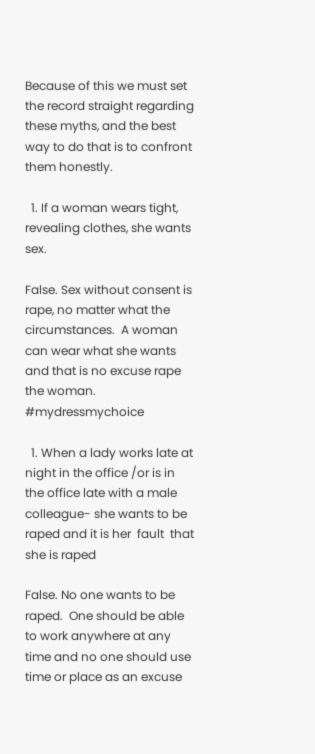Because of this we must set the record straight regarding these myths, and the best way to do that is to confront them honestly.

  1. If a woman wears tight, revealing clothes, she wants sex.

False. Sex without consent is rape, no matter what the circumstances.  A woman can wear what she wants and that is no excuse rape the woman. #mydressmychoice

  1. When a lady works late at night in the office /or is in the office late with a male colleague- she wants to be raped and it is her  fault  that she is raped

False. No one wants to be raped.  One should be able to work anywhere at any time and no one should use time or place as an excuse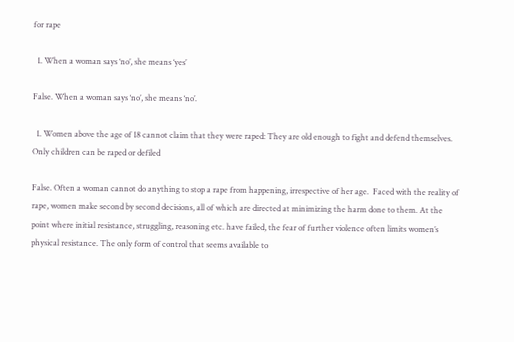for rape

  1. When a woman says ‘no’, she means ‘yes’

False. When a woman says ‘no’, she means ‘no’.

  1. Women above the age of 18 cannot claim that they were raped: They are old enough to fight and defend themselves. Only children can be raped or defiled

False. Often a woman cannot do anything to stop a rape from happening, irrespective of her age.  Faced with the reality of rape, women make second by second decisions, all of which are directed at minimizing the harm done to them. At the point where initial resistance, struggling, reasoning etc. have failed, the fear of further violence often limits women’s physical resistance. The only form of control that seems available to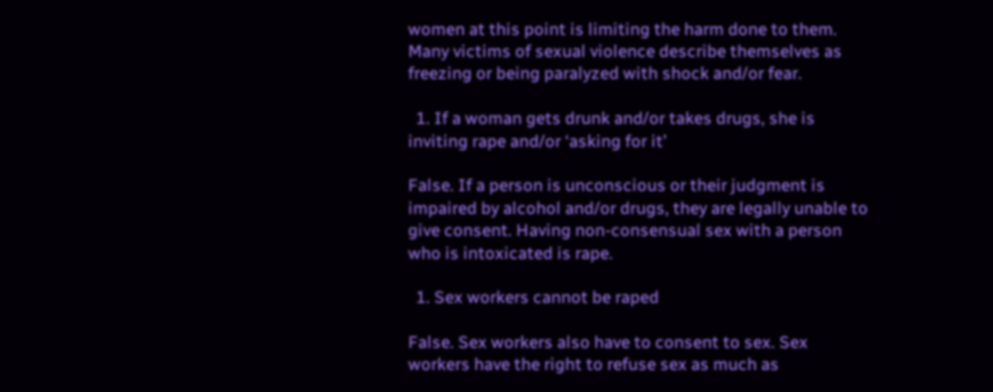women at this point is limiting the harm done to them. Many victims of sexual violence describe themselves as freezing or being paralyzed with shock and/or fear.

  1. If a woman gets drunk and/or takes drugs, she is inviting rape and/or ‘asking for it’

False. If a person is unconscious or their judgment is impaired by alcohol and/or drugs, they are legally unable to give consent. Having non-consensual sex with a person who is intoxicated is rape.

  1. Sex workers cannot be raped

False. Sex workers also have to consent to sex. Sex workers have the right to refuse sex as much as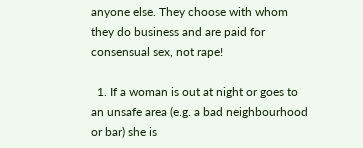anyone else. They choose with whom they do business and are paid for consensual sex, not rape!

  1. If a woman is out at night or goes to an unsafe area (e.g. a bad neighbourhood or bar) she is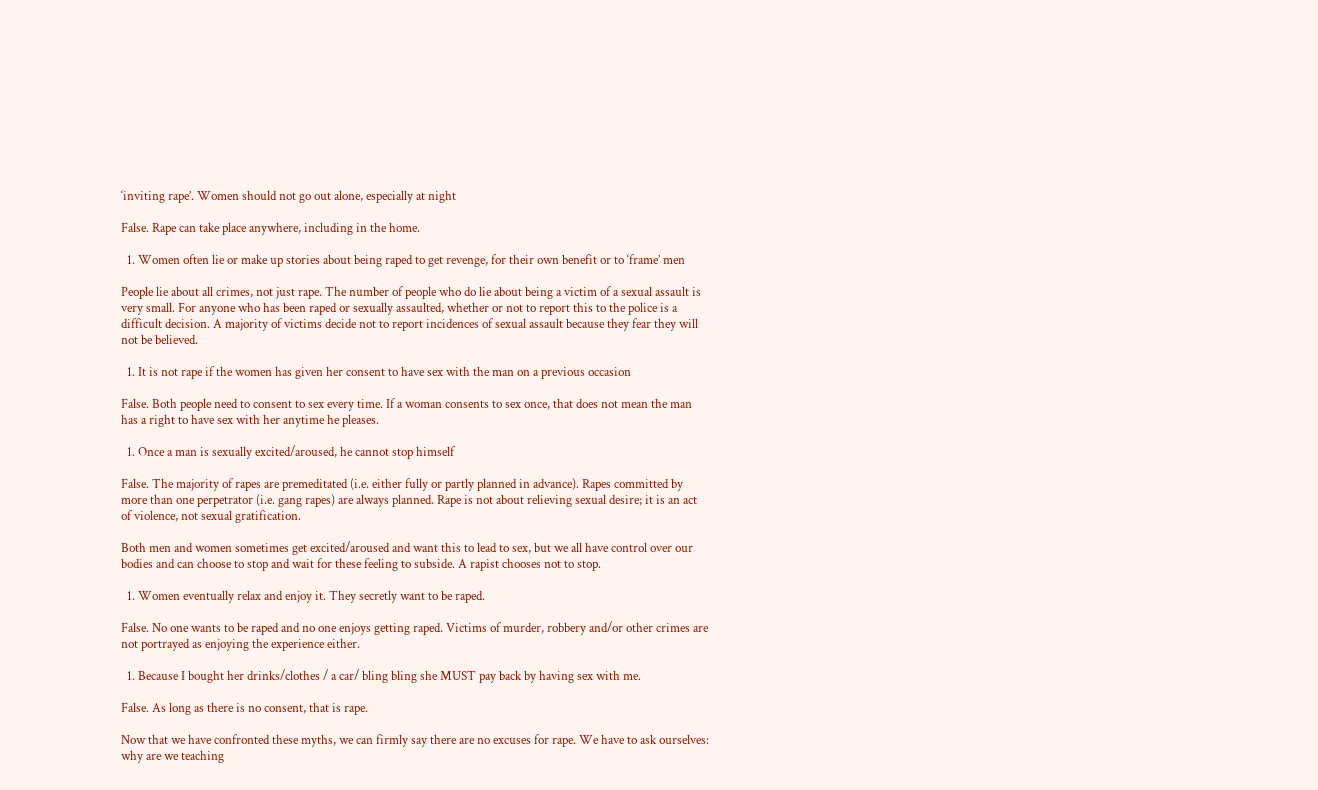‘inviting rape’. Women should not go out alone, especially at night

False. Rape can take place anywhere, including in the home.

  1. Women often lie or make up stories about being raped to get revenge, for their own benefit or to ‘frame’ men

People lie about all crimes, not just rape. The number of people who do lie about being a victim of a sexual assault is very small. For anyone who has been raped or sexually assaulted, whether or not to report this to the police is a difficult decision. A majority of victims decide not to report incidences of sexual assault because they fear they will not be believed.

  1. It is not rape if the women has given her consent to have sex with the man on a previous occasion

False. Both people need to consent to sex every time. If a woman consents to sex once, that does not mean the man has a right to have sex with her anytime he pleases.

  1. Once a man is sexually excited/aroused, he cannot stop himself

False. The majority of rapes are premeditated (i.e. either fully or partly planned in advance). Rapes committed by more than one perpetrator (i.e. gang rapes) are always planned. Rape is not about relieving sexual desire; it is an act of violence, not sexual gratification.

Both men and women sometimes get excited/aroused and want this to lead to sex, but we all have control over our bodies and can choose to stop and wait for these feeling to subside. A rapist chooses not to stop.

  1. Women eventually relax and enjoy it. They secretly want to be raped.

False. No one wants to be raped and no one enjoys getting raped. Victims of murder, robbery and/or other crimes are not portrayed as enjoying the experience either.

  1. Because I bought her drinks/clothes / a car/ bling bling she MUST pay back by having sex with me.

False. As long as there is no consent, that is rape.

Now that we have confronted these myths, we can firmly say there are no excuses for rape. We have to ask ourselves: why are we teaching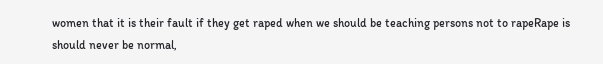women that it is their fault if they get raped when we should be teaching persons not to rapeRape is should never be normal,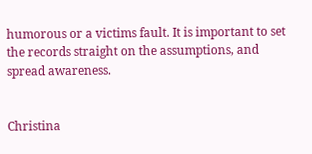humorous or a victims fault. It is important to set the records straight on the assumptions, and spread awareness.


Christina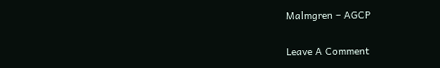Malmgren – AGCP

Leave A Comment